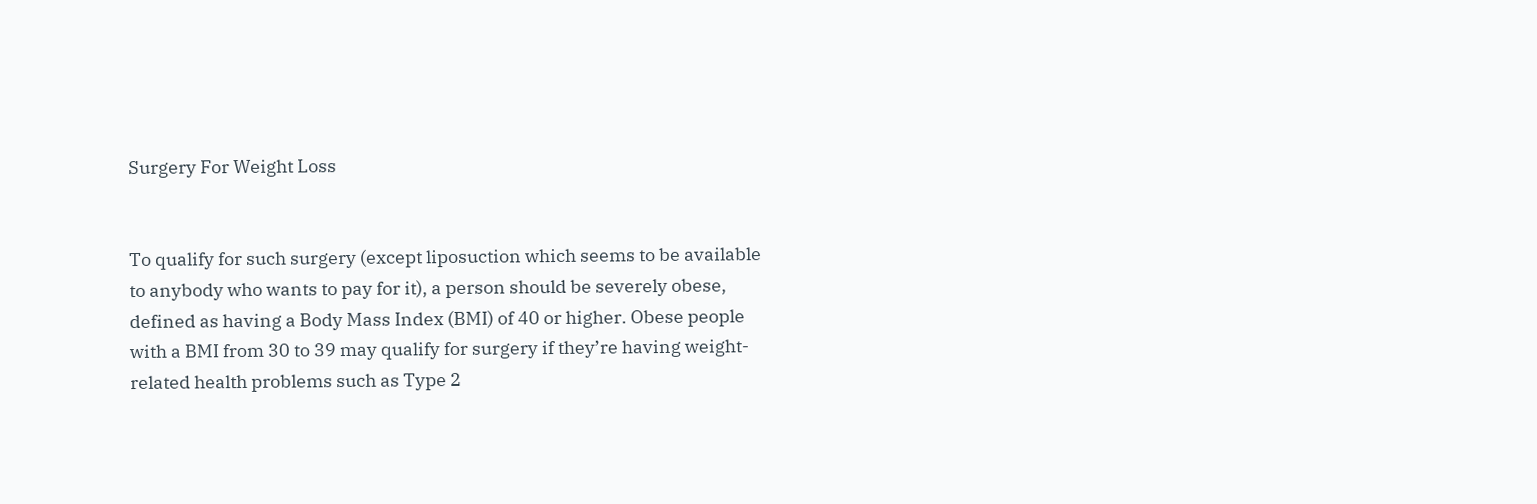Surgery For Weight Loss


To qualify for such surgery (except liposuction which seems to be available to anybody who wants to pay for it), a person should be severely obese, defined as having a Body Mass Index (BMI) of 40 or higher. Obese people with a BMI from 30 to 39 may qualify for surgery if they’re having weight-related health problems such as Type 2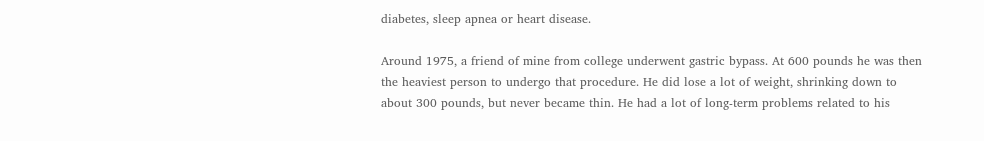diabetes, sleep apnea or heart disease.

Around 1975, a friend of mine from college underwent gastric bypass. At 600 pounds he was then the heaviest person to undergo that procedure. He did lose a lot of weight, shrinking down to about 300 pounds, but never became thin. He had a lot of long-term problems related to his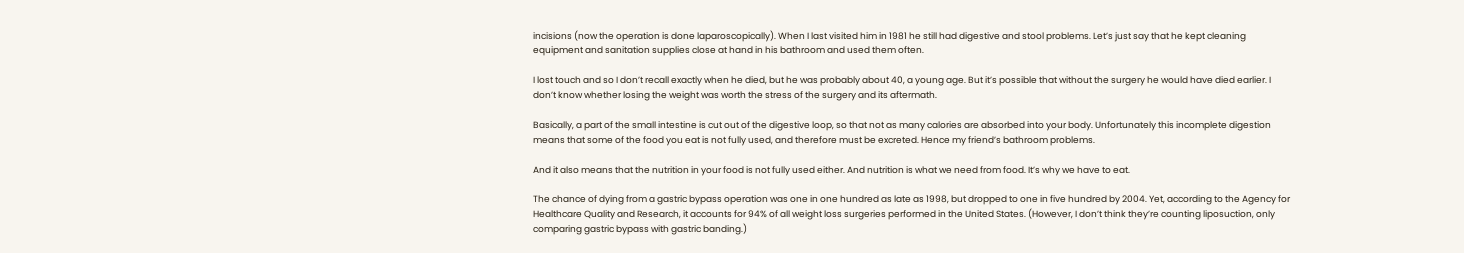incisions (now the operation is done laparoscopically). When I last visited him in 1981 he still had digestive and stool problems. Let’s just say that he kept cleaning equipment and sanitation supplies close at hand in his bathroom and used them often.

I lost touch and so I don’t recall exactly when he died, but he was probably about 40, a young age. But it’s possible that without the surgery he would have died earlier. I don’t know whether losing the weight was worth the stress of the surgery and its aftermath.

Basically, a part of the small intestine is cut out of the digestive loop, so that not as many calories are absorbed into your body. Unfortunately this incomplete digestion means that some of the food you eat is not fully used, and therefore must be excreted. Hence my friend’s bathroom problems.

And it also means that the nutrition in your food is not fully used either. And nutrition is what we need from food. It’s why we have to eat.

The chance of dying from a gastric bypass operation was one in one hundred as late as 1998, but dropped to one in five hundred by 2004. Yet, according to the Agency for Healthcare Quality and Research, it accounts for 94% of all weight loss surgeries performed in the United States. (However, I don’t think they’re counting liposuction, only comparing gastric bypass with gastric banding.)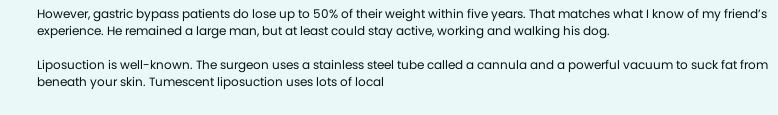However, gastric bypass patients do lose up to 50% of their weight within five years. That matches what I know of my friend’s experience. He remained a large man, but at least could stay active, working and walking his dog.

Liposuction is well-known. The surgeon uses a stainless steel tube called a cannula and a powerful vacuum to suck fat from beneath your skin. Tumescent liposuction uses lots of local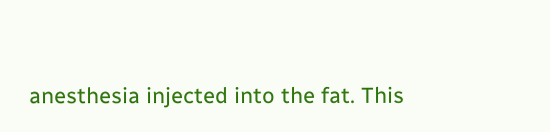anesthesia injected into the fat. This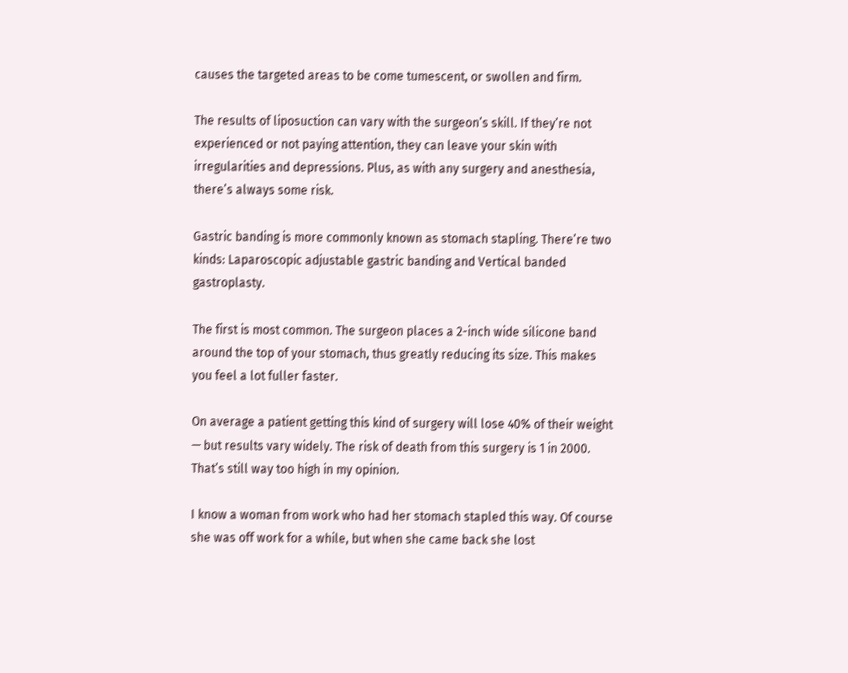causes the targeted areas to be come tumescent, or swollen and firm.

The results of liposuction can vary with the surgeon’s skill. If they’re not experienced or not paying attention, they can leave your skin with irregularities and depressions. Plus, as with any surgery and anesthesia, there’s always some risk.

Gastric banding is more commonly known as stomach stapling. There’re two kinds: Laparoscopic adjustable gastric banding and Vertical banded gastroplasty.

The first is most common. The surgeon places a 2-inch wide silicone band around the top of your stomach, thus greatly reducing its size. This makes you feel a lot fuller faster.

On average a patient getting this kind of surgery will lose 40% of their weight — but results vary widely. The risk of death from this surgery is 1 in 2000. That’s still way too high in my opinion.

I know a woman from work who had her stomach stapled this way. Of course she was off work for a while, but when she came back she lost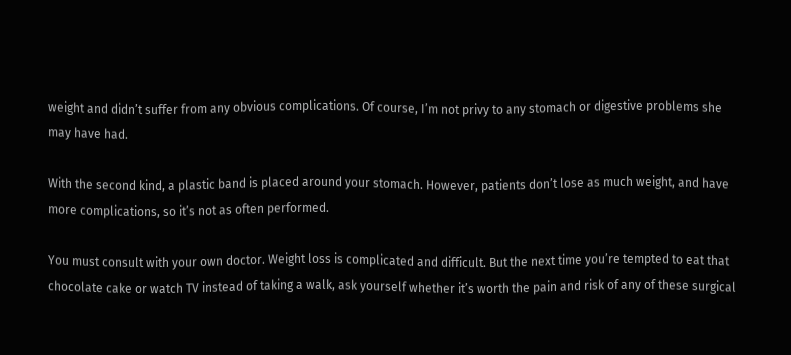weight and didn’t suffer from any obvious complications. Of course, I’m not privy to any stomach or digestive problems she may have had.

With the second kind, a plastic band is placed around your stomach. However, patients don’t lose as much weight, and have more complications, so it’s not as often performed.

You must consult with your own doctor. Weight loss is complicated and difficult. But the next time you’re tempted to eat that chocolate cake or watch TV instead of taking a walk, ask yourself whether it’s worth the pain and risk of any of these surgical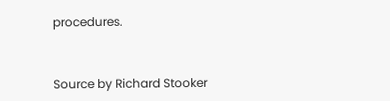procedures.


Source by Richard Stooker